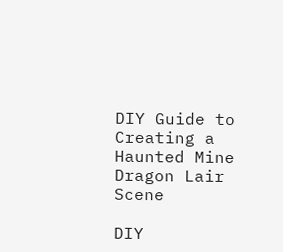DIY Guide to Creating a Haunted Mine Dragon Lair Scene

DIY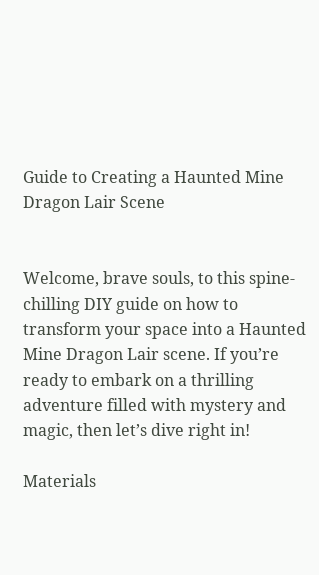Guide to Creating a Haunted Mine Dragon Lair Scene


Welcome, brave souls, to this spine-chilling DIY guide on how to transform your space into a Haunted Mine Dragon Lair scene. If you’re ready to embark on a thrilling adventure filled with mystery and magic, then let’s dive right in!

Materials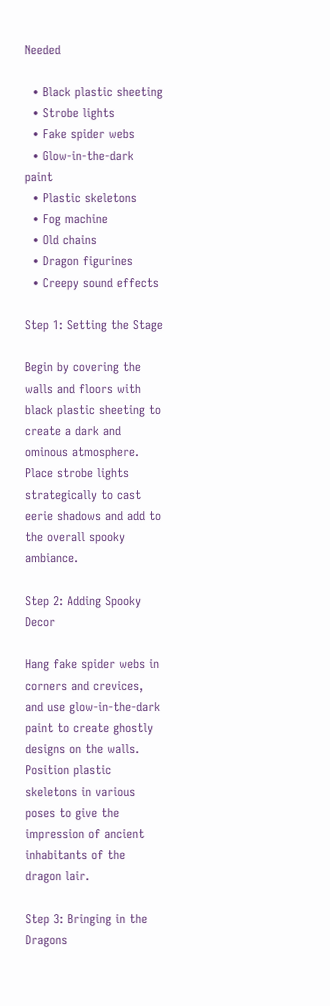Needed

  • Black plastic sheeting
  • Strobe lights
  • Fake spider webs
  • Glow-in-the-dark paint
  • Plastic skeletons
  • Fog machine
  • Old chains
  • Dragon figurines
  • Creepy sound effects

Step 1: Setting the Stage

Begin by covering the walls and floors with black plastic sheeting to create a dark and ominous atmosphere. Place strobe lights strategically to cast eerie shadows and add to the overall spooky ambiance.

Step 2: Adding Spooky Decor

Hang fake spider webs in corners and crevices, and use glow-in-the-dark paint to create ghostly designs on the walls. Position plastic skeletons in various poses to give the impression of ancient inhabitants of the dragon lair.

Step 3: Bringing in the Dragons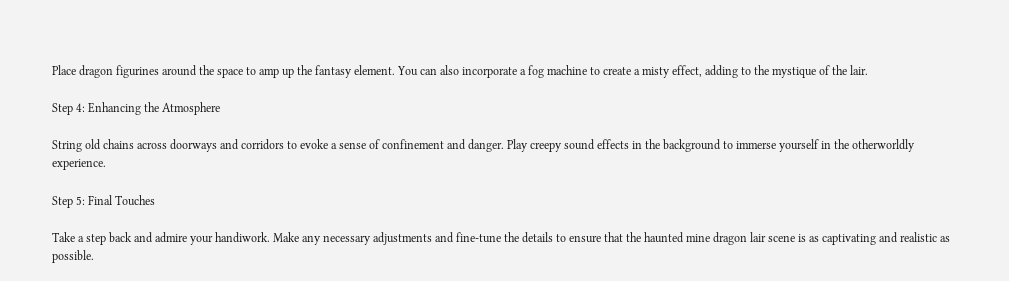Place dragon figurines around the space to amp up the fantasy element. You can also incorporate a fog machine to create a misty effect, adding to the mystique of the lair.

Step 4: Enhancing the Atmosphere

String old chains across doorways and corridors to evoke a sense of confinement and danger. Play creepy sound effects in the background to immerse yourself in the otherworldly experience.

Step 5: Final Touches

Take a step back and admire your handiwork. Make any necessary adjustments and fine-tune the details to ensure that the haunted mine dragon lair scene is as captivating and realistic as possible.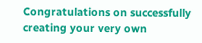Congratulations on successfully creating your very own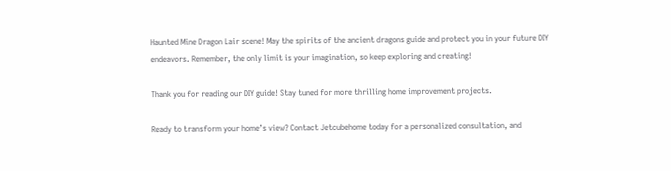Haunted Mine Dragon Lair scene! May the spirits of the ancient dragons guide and protect you in your future DIY endeavors. Remember, the only limit is your imagination, so keep exploring and creating!

Thank you for reading our DIY guide! Stay tuned for more thrilling home improvement projects.

Ready to transform your home’s view? Contact Jetcubehome today for a personalized consultation, and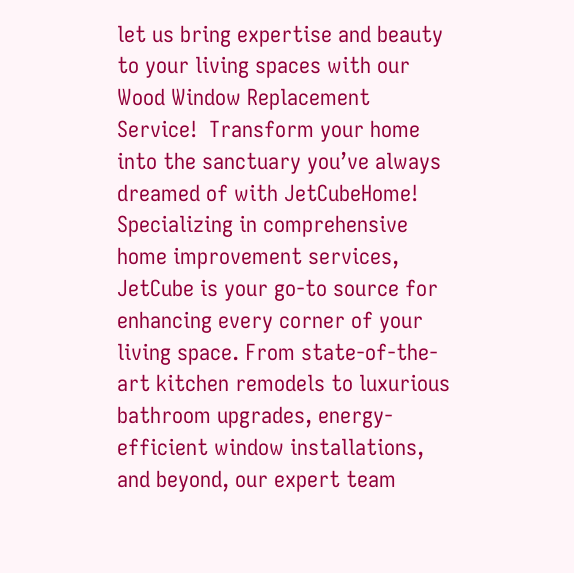let us bring expertise and beauty to your living spaces with our Wood Window Replacement Service!  Transform your home into the sanctuary you’ve always dreamed of with JetCubeHome! Specializing in comprehensive home improvement services, JetCube is your go-to source for enhancing every corner of your living space. From state-of-the-art kitchen remodels to luxurious bathroom upgrades, energy-efficient window installations, and beyond, our expert team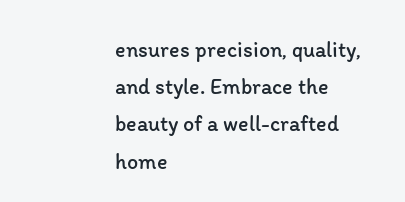ensures precision, quality, and style. Embrace the beauty of a well-crafted home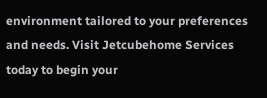environment tailored to your preferences and needs. Visit Jetcubehome Services today to begin your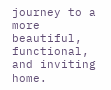journey to a more beautiful, functional, and inviting home.